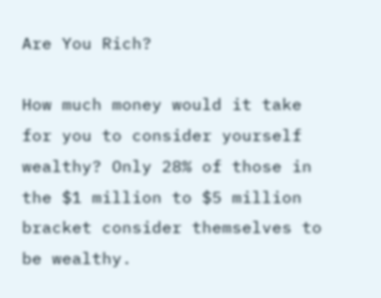Are You Rich?

How much money would it take for you to consider yourself wealthy? Only 28% of those in the $1 million to $5 million bracket consider themselves to be wealthy.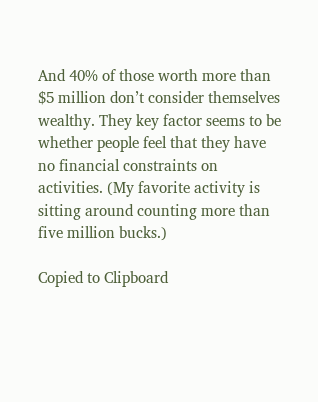And 40% of those worth more than $5 million don’t consider themselves wealthy. They key factor seems to be whether people feel that they have no financial constraints on activities. (My favorite activity is sitting around counting more than five million bucks.)

Copied to Clipboard